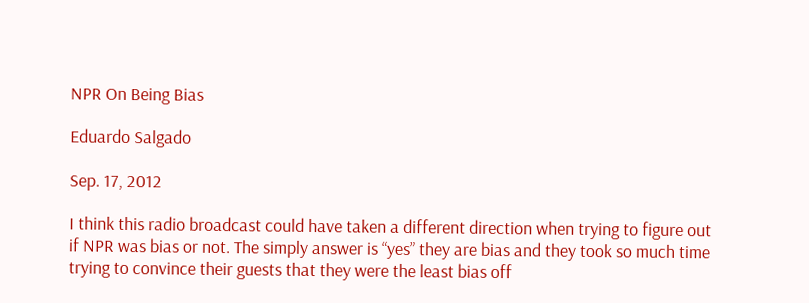NPR On Being Bias

Eduardo Salgado

Sep. 17, 2012

I think this radio broadcast could have taken a different direction when trying to figure out if NPR was bias or not. The simply answer is “yes” they are bias and they took so much time trying to convince their guests that they were the least bias off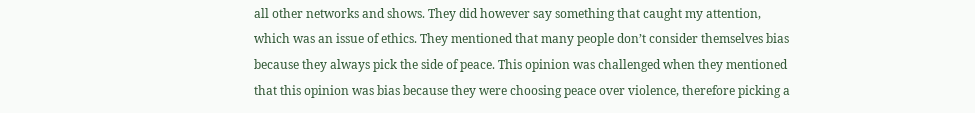all other networks and shows. They did however say something that caught my attention, which was an issue of ethics. They mentioned that many people don’t consider themselves bias because they always pick the side of peace. This opinion was challenged when they mentioned that this opinion was bias because they were choosing peace over violence, therefore picking a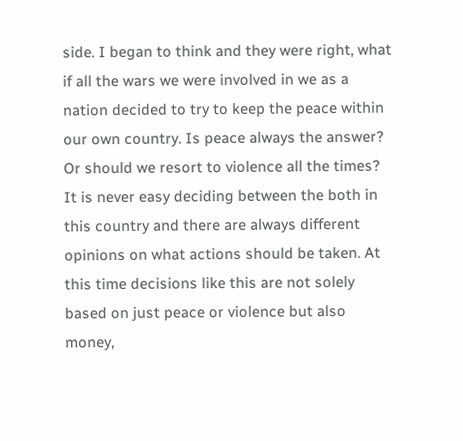side. I began to think and they were right, what if all the wars we were involved in we as a nation decided to try to keep the peace within our own country. Is peace always the answer? Or should we resort to violence all the times? It is never easy deciding between the both in this country and there are always different opinions on what actions should be taken. At this time decisions like this are not solely based on just peace or violence but also money,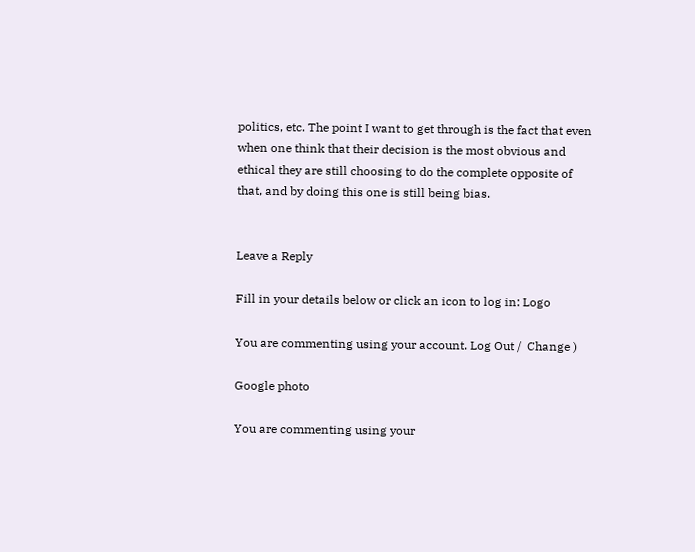politics, etc. The point I want to get through is the fact that even when one think that their decision is the most obvious and ethical they are still choosing to do the complete opposite of that, and by doing this one is still being bias.


Leave a Reply

Fill in your details below or click an icon to log in: Logo

You are commenting using your account. Log Out /  Change )

Google photo

You are commenting using your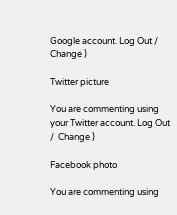Google account. Log Out /  Change )

Twitter picture

You are commenting using your Twitter account. Log Out /  Change )

Facebook photo

You are commenting using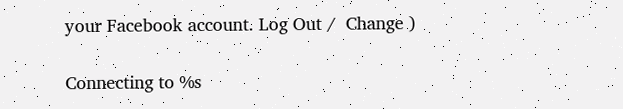your Facebook account. Log Out /  Change )

Connecting to %s